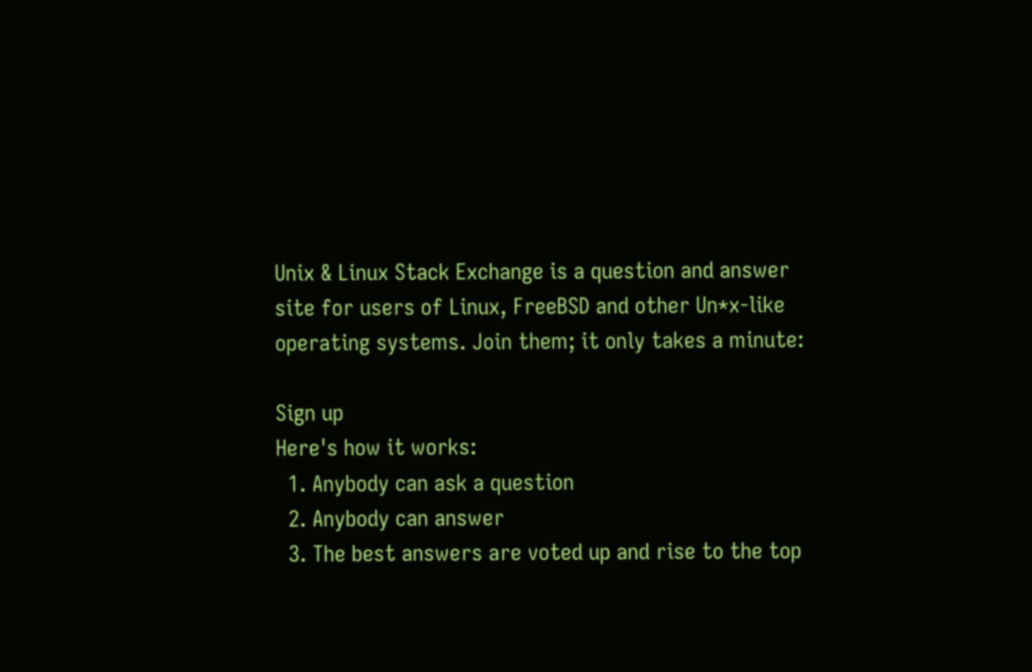Unix & Linux Stack Exchange is a question and answer site for users of Linux, FreeBSD and other Un*x-like operating systems. Join them; it only takes a minute:

Sign up
Here's how it works:
  1. Anybody can ask a question
  2. Anybody can answer
  3. The best answers are voted up and rise to the top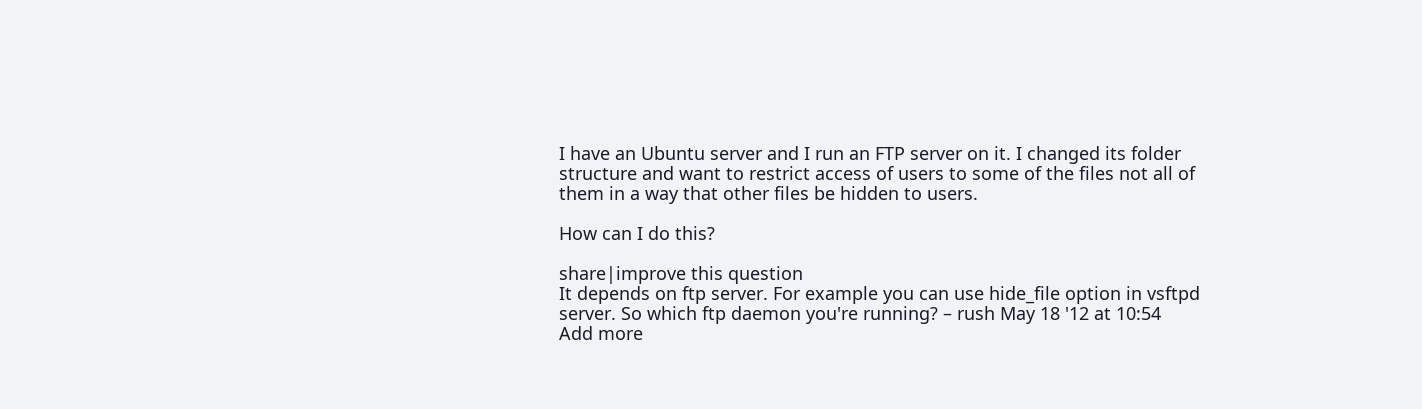I have an Ubuntu server and I run an FTP server on it. I changed its folder structure and want to restrict access of users to some of the files not all of them in a way that other files be hidden to users.

How can I do this?

share|improve this question
It depends on ftp server. For example you can use hide_file option in vsftpd server. So which ftp daemon you're running? – rush May 18 '12 at 10:54
Add more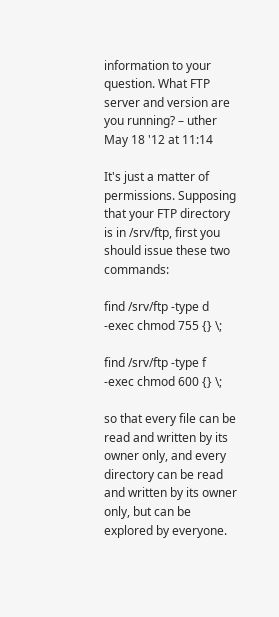information to your question. What FTP server and version are you running? – uther May 18 '12 at 11:14

It's just a matter of permissions. Supposing that your FTP directory is in /srv/ftp, first you should issue these two commands:

find /srv/ftp -type d -exec chmod 755 {} \;

find /srv/ftp -type f -exec chmod 600 {} \;

so that every file can be read and written by its owner only, and every directory can be read and written by its owner only, but can be explored by everyone.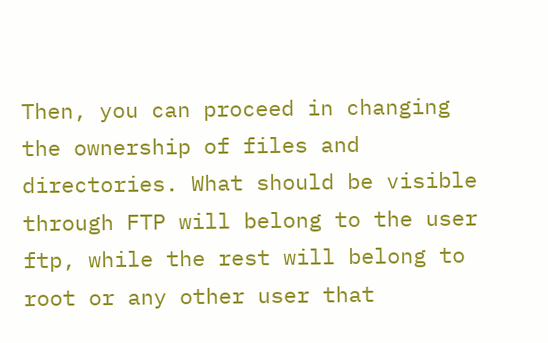Then, you can proceed in changing the ownership of files and directories. What should be visible through FTP will belong to the user ftp, while the rest will belong to root or any other user that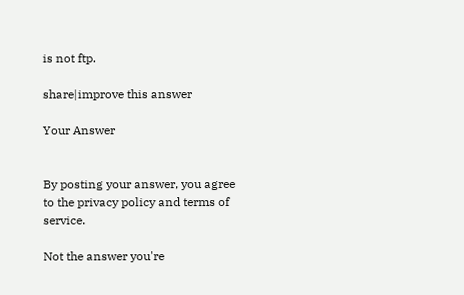is not ftp.

share|improve this answer

Your Answer


By posting your answer, you agree to the privacy policy and terms of service.

Not the answer you're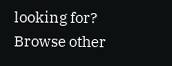looking for? Browse other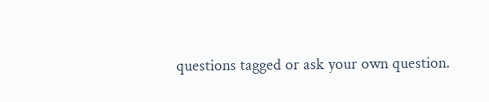questions tagged or ask your own question.